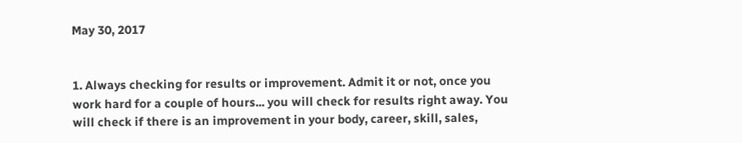May 30, 2017


1. Always checking for results or improvement. Admit it or not, once you work hard for a couple of hours... you will check for results right away. You will check if there is an improvement in your body, career, skill, sales,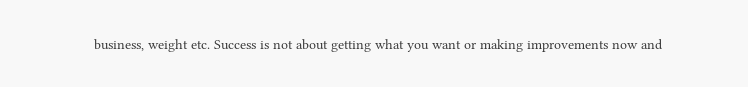business, weight etc. Success is not about getting what you want or making improvements now and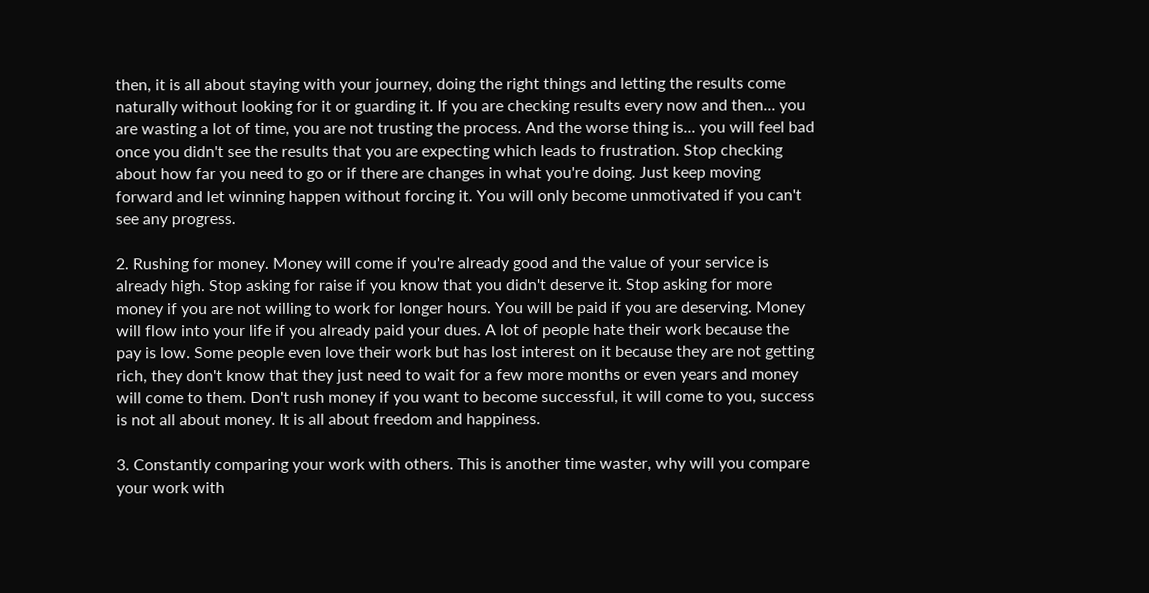then, it is all about staying with your journey, doing the right things and letting the results come naturally without looking for it or guarding it. If you are checking results every now and then... you are wasting a lot of time, you are not trusting the process. And the worse thing is... you will feel bad once you didn't see the results that you are expecting which leads to frustration. Stop checking about how far you need to go or if there are changes in what you're doing. Just keep moving forward and let winning happen without forcing it. You will only become unmotivated if you can't see any progress.

2. Rushing for money. Money will come if you're already good and the value of your service is already high. Stop asking for raise if you know that you didn't deserve it. Stop asking for more money if you are not willing to work for longer hours. You will be paid if you are deserving. Money will flow into your life if you already paid your dues. A lot of people hate their work because the pay is low. Some people even love their work but has lost interest on it because they are not getting rich, they don't know that they just need to wait for a few more months or even years and money will come to them. Don't rush money if you want to become successful, it will come to you, success is not all about money. It is all about freedom and happiness.

3. Constantly comparing your work with others. This is another time waster, why will you compare your work with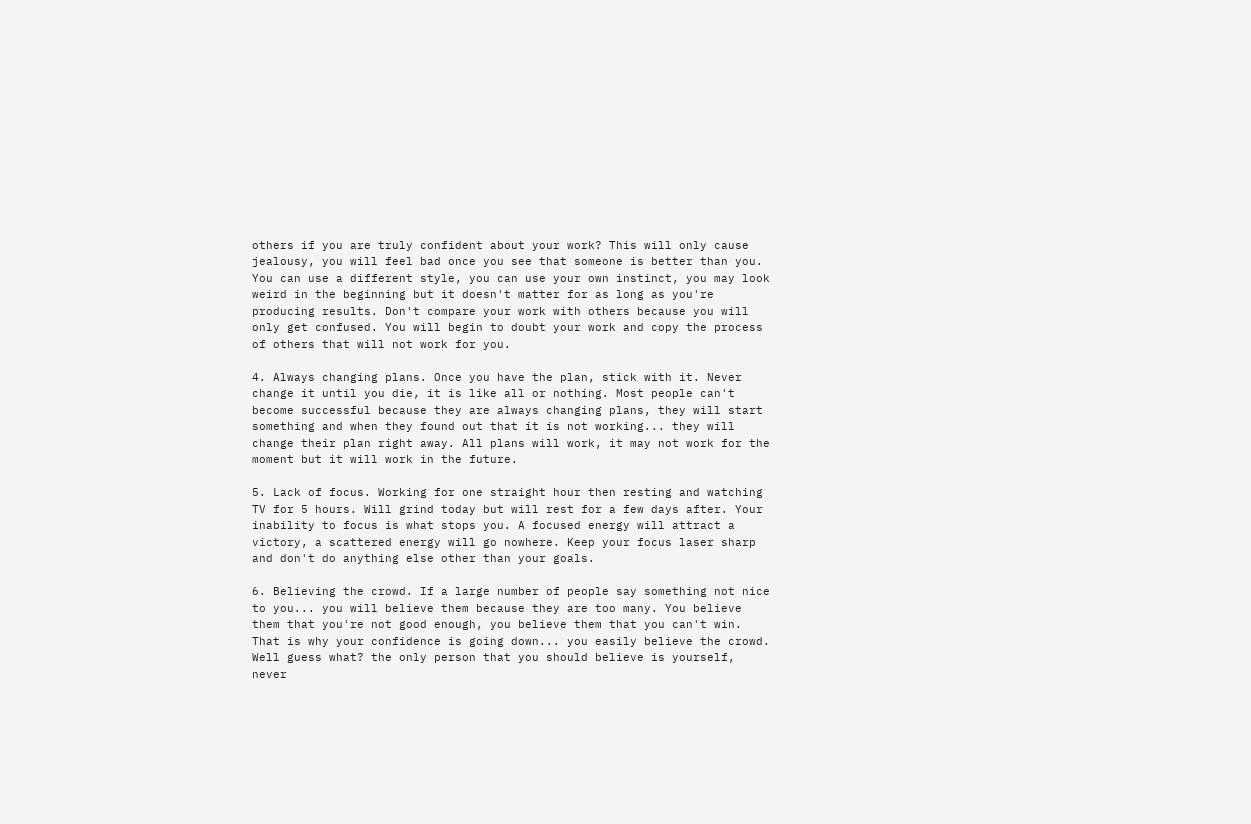others if you are truly confident about your work? This will only cause jealousy, you will feel bad once you see that someone is better than you. You can use a different style, you can use your own instinct, you may look weird in the beginning but it doesn't matter for as long as you're producing results. Don't compare your work with others because you will only get confused. You will begin to doubt your work and copy the process of others that will not work for you.

4. Always changing plans. Once you have the plan, stick with it. Never change it until you die, it is like all or nothing. Most people can't become successful because they are always changing plans, they will start something and when they found out that it is not working... they will change their plan right away. All plans will work, it may not work for the moment but it will work in the future.

5. Lack of focus. Working for one straight hour then resting and watching TV for 5 hours. Will grind today but will rest for a few days after. Your inability to focus is what stops you. A focused energy will attract a victory, a scattered energy will go nowhere. Keep your focus laser sharp and don't do anything else other than your goals.

6. Believing the crowd. If a large number of people say something not nice to you... you will believe them because they are too many. You believe them that you're not good enough, you believe them that you can't win. That is why your confidence is going down... you easily believe the crowd. Well guess what? the only person that you should believe is yourself, never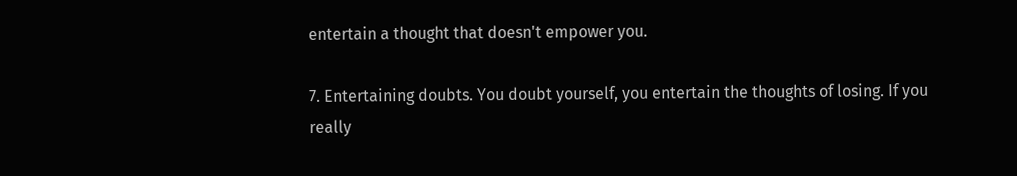entertain a thought that doesn't empower you.

7. Entertaining doubts. You doubt yourself, you entertain the thoughts of losing. If you really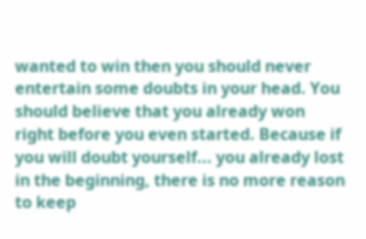wanted to win then you should never entertain some doubts in your head. You should believe that you already won right before you even started. Because if you will doubt yourself... you already lost in the beginning, there is no more reason to keep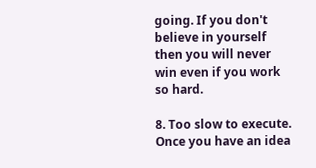going. If you don't believe in yourself then you will never win even if you work so hard.

8. Too slow to execute. Once you have an idea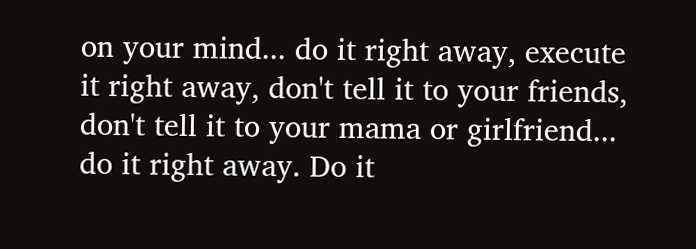on your mind... do it right away, execute it right away, don't tell it to your friends, don't tell it to your mama or girlfriend... do it right away. Do it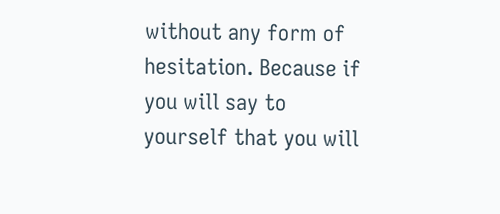without any form of hesitation. Because if you will say to yourself that you will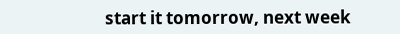start it tomorrow, next week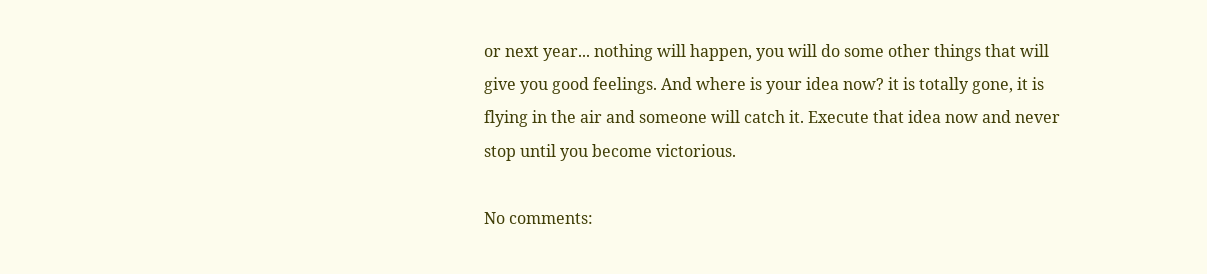or next year... nothing will happen, you will do some other things that will give you good feelings. And where is your idea now? it is totally gone, it is flying in the air and someone will catch it. Execute that idea now and never stop until you become victorious.

No comments: